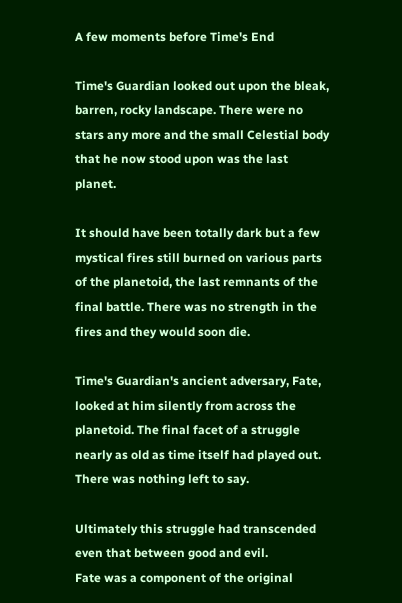A few moments before Time's End

Time's Guardian looked out upon the bleak, barren, rocky landscape. There were no stars any more and the small Celestial body that he now stood upon was the last planet.

It should have been totally dark but a few mystical fires still burned on various parts of the planetoid, the last remnants of the final battle. There was no strength in the fires and they would soon die.

Time's Guardian's ancient adversary, Fate, looked at him silently from across the planetoid. The final facet of a struggle nearly as old as time itself had played out. There was nothing left to say.

Ultimately this struggle had transcended even that between good and evil.
Fate was a component of the original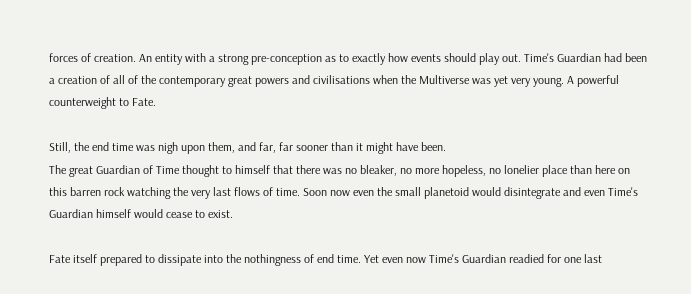forces of creation. An entity with a strong pre-conception as to exactly how events should play out. Time's Guardian had been a creation of all of the contemporary great powers and civilisations when the Multiverse was yet very young. A powerful counterweight to Fate.

Still, the end time was nigh upon them, and far, far sooner than it might have been.
The great Guardian of Time thought to himself that there was no bleaker, no more hopeless, no lonelier place than here on this barren rock watching the very last flows of time. Soon now even the small planetoid would disintegrate and even Time's Guardian himself would cease to exist.

Fate itself prepared to dissipate into the nothingness of end time. Yet even now Time's Guardian readied for one last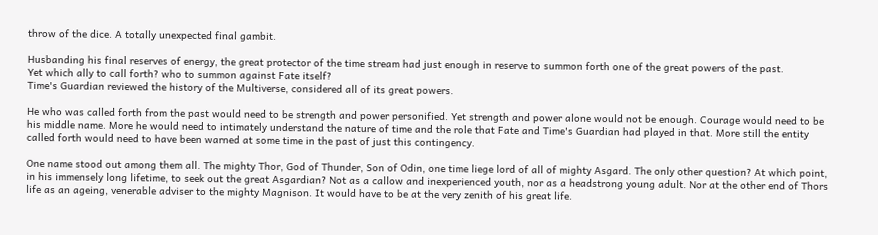throw of the dice. A totally unexpected final gambit.

Husbanding his final reserves of energy, the great protector of the time stream had just enough in reserve to summon forth one of the great powers of the past.
Yet which ally to call forth? who to summon against Fate itself?
Time's Guardian reviewed the history of the Multiverse, considered all of its great powers.

He who was called forth from the past would need to be strength and power personified. Yet strength and power alone would not be enough. Courage would need to be his middle name. More he would need to intimately understand the nature of time and the role that Fate and Time's Guardian had played in that. More still the entity called forth would need to have been warned at some time in the past of just this contingency.

One name stood out among them all. The mighty Thor, God of Thunder, Son of Odin, one time liege lord of all of mighty Asgard. The only other question? At which point, in his immensely long lifetime, to seek out the great Asgardian? Not as a callow and inexperienced youth, nor as a headstrong young adult. Nor at the other end of Thors life as an ageing, venerable adviser to the mighty Magnison. It would have to be at the very zenith of his great life.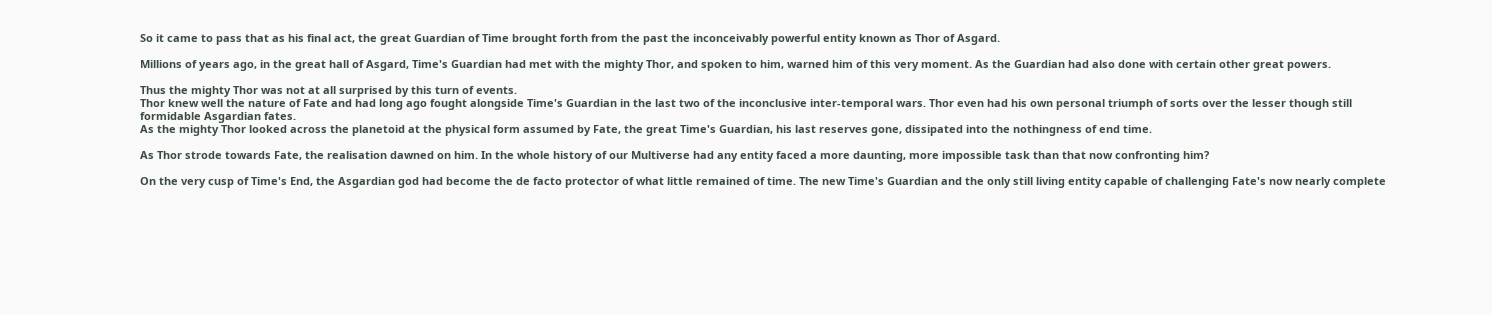So it came to pass that as his final act, the great Guardian of Time brought forth from the past the inconceivably powerful entity known as Thor of Asgard.

Millions of years ago, in the great hall of Asgard, Time's Guardian had met with the mighty Thor, and spoken to him, warned him of this very moment. As the Guardian had also done with certain other great powers.

Thus the mighty Thor was not at all surprised by this turn of events.
Thor knew well the nature of Fate and had long ago fought alongside Time's Guardian in the last two of the inconclusive inter-temporal wars. Thor even had his own personal triumph of sorts over the lesser though still formidable Asgardian fates.
As the mighty Thor looked across the planetoid at the physical form assumed by Fate, the great Time's Guardian, his last reserves gone, dissipated into the nothingness of end time.

As Thor strode towards Fate, the realisation dawned on him. In the whole history of our Multiverse had any entity faced a more daunting, more impossible task than that now confronting him?

On the very cusp of Time's End, the Asgardian god had become the de facto protector of what little remained of time. The new Time's Guardian and the only still living entity capable of challenging Fate's now nearly complete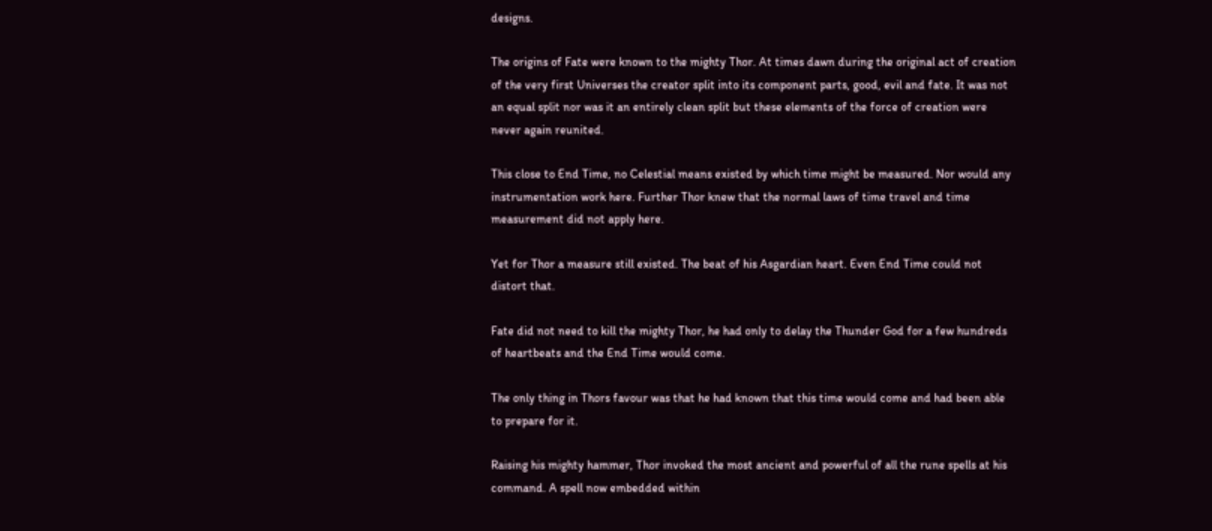designs.

The origins of Fate were known to the mighty Thor. At times dawn during the original act of creation of the very first Universes the creator split into its component parts, good, evil and fate. It was not an equal split nor was it an entirely clean split but these elements of the force of creation were never again reunited.

This close to End Time, no Celestial means existed by which time might be measured. Nor would any instrumentation work here. Further Thor knew that the normal laws of time travel and time measurement did not apply here.

Yet for Thor a measure still existed. The beat of his Asgardian heart. Even End Time could not distort that.

Fate did not need to kill the mighty Thor, he had only to delay the Thunder God for a few hundreds of heartbeats and the End Time would come.

The only thing in Thors favour was that he had known that this time would come and had been able to prepare for it.

Raising his mighty hammer, Thor invoked the most ancient and powerful of all the rune spells at his command. A spell now embedded within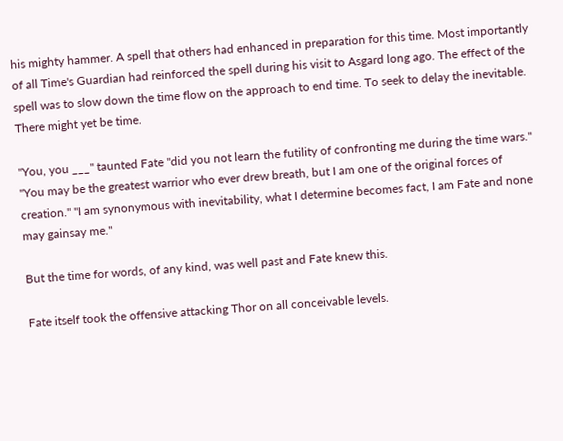his mighty hammer. A spell that others had enhanced in preparation for this time. Most importantly of all Time's Guardian had reinforced the spell during his visit to Asgard long ago. The effect of the spell was to slow down the time flow on the approach to end time. To seek to delay the inevitable. There might yet be time.

"You, you ___" taunted Fate "did you not learn the futility of confronting me during the time wars." "You may be the greatest warrior who ever drew breath, but I am one of the original forces of creation." "I am synonymous with inevitability, what I determine becomes fact, I am Fate and none may gainsay me."

But the time for words, of any kind, was well past and Fate knew this.

Fate itself took the offensive attacking Thor on all conceivable levels.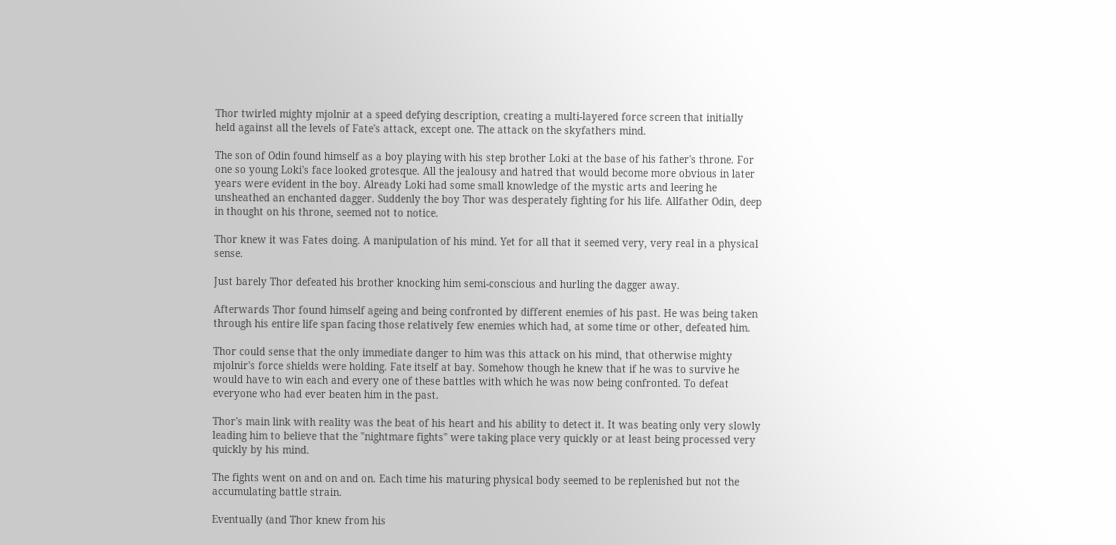Thor twirled mighty mjolnir at a speed defying description, creating a multi-layered force screen that initially held against all the levels of Fate's attack, except one. The attack on the skyfathers mind.

The son of Odin found himself as a boy playing with his step brother Loki at the base of his father's throne. For one so young Loki's face looked grotesque. All the jealousy and hatred that would become more obvious in later years were evident in the boy. Already Loki had some small knowledge of the mystic arts and leering he unsheathed an enchanted dagger. Suddenly the boy Thor was desperately fighting for his life. Allfather Odin, deep in thought on his throne, seemed not to notice.

Thor knew it was Fates doing. A manipulation of his mind. Yet for all that it seemed very, very real in a physical sense.

Just barely Thor defeated his brother knocking him semi-conscious and hurling the dagger away.

Afterwards Thor found himself ageing and being confronted by different enemies of his past. He was being taken through his entire life span facing those relatively few enemies which had, at some time or other, defeated him.

Thor could sense that the only immediate danger to him was this attack on his mind, that otherwise mighty mjolnir's force shields were holding. Fate itself at bay. Somehow though he knew that if he was to survive he would have to win each and every one of these battles with which he was now being confronted. To defeat everyone who had ever beaten him in the past.

Thor's main link with reality was the beat of his heart and his ability to detect it. It was beating only very slowly leading him to believe that the "nightmare fights" were taking place very quickly or at least being processed very quickly by his mind.

The fights went on and on and on. Each time his maturing physical body seemed to be replenished but not the accumulating battle strain.

Eventually (and Thor knew from his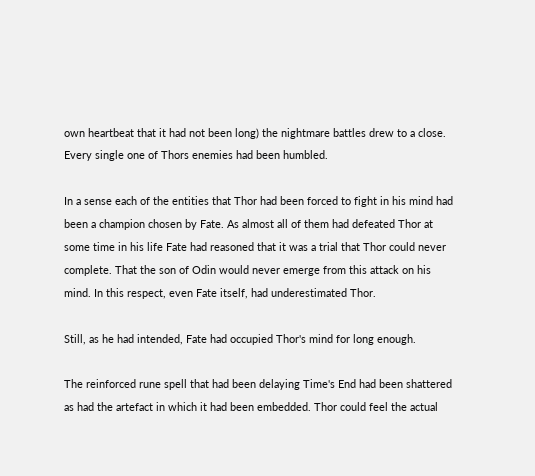own heartbeat that it had not been long) the nightmare battles drew to a close. Every single one of Thors enemies had been humbled.

In a sense each of the entities that Thor had been forced to fight in his mind had been a champion chosen by Fate. As almost all of them had defeated Thor at some time in his life Fate had reasoned that it was a trial that Thor could never complete. That the son of Odin would never emerge from this attack on his mind. In this respect, even Fate itself, had underestimated Thor.

Still, as he had intended, Fate had occupied Thor's mind for long enough.

The reinforced rune spell that had been delaying Time's End had been shattered as had the artefact in which it had been embedded. Thor could feel the actual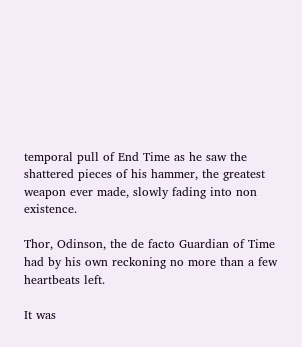temporal pull of End Time as he saw the shattered pieces of his hammer, the greatest weapon ever made, slowly fading into non existence.

Thor, Odinson, the de facto Guardian of Time had by his own reckoning no more than a few heartbeats left.

It was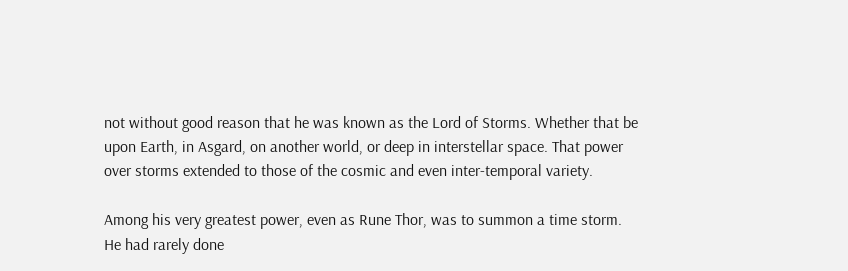not without good reason that he was known as the Lord of Storms. Whether that be upon Earth, in Asgard, on another world, or deep in interstellar space. That power over storms extended to those of the cosmic and even inter-temporal variety.

Among his very greatest power, even as Rune Thor, was to summon a time storm. He had rarely done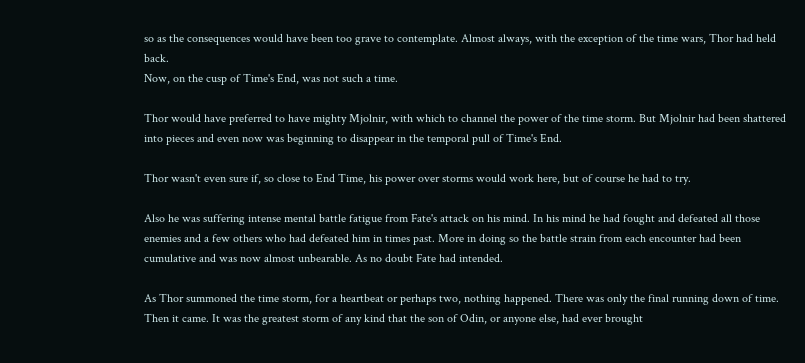so as the consequences would have been too grave to contemplate. Almost always, with the exception of the time wars, Thor had held back.
Now, on the cusp of Time's End, was not such a time.

Thor would have preferred to have mighty Mjolnir, with which to channel the power of the time storm. But Mjolnir had been shattered into pieces and even now was beginning to disappear in the temporal pull of Time's End.

Thor wasn't even sure if, so close to End Time, his power over storms would work here, but of course he had to try.

Also he was suffering intense mental battle fatigue from Fate's attack on his mind. In his mind he had fought and defeated all those enemies and a few others who had defeated him in times past. More in doing so the battle strain from each encounter had been cumulative and was now almost unbearable. As no doubt Fate had intended.

As Thor summoned the time storm, for a heartbeat or perhaps two, nothing happened. There was only the final running down of time. Then it came. It was the greatest storm of any kind that the son of Odin, or anyone else, had ever brought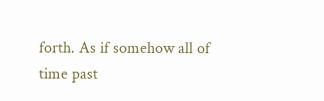forth. As if somehow all of time past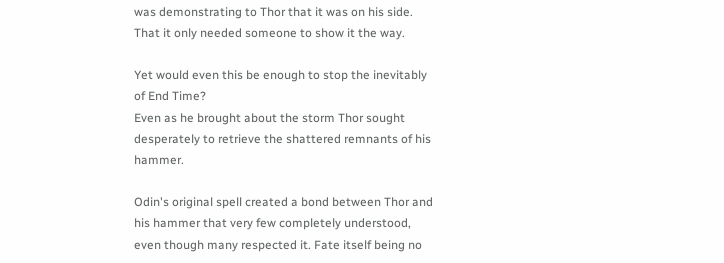was demonstrating to Thor that it was on his side. That it only needed someone to show it the way.

Yet would even this be enough to stop the inevitably of End Time?
Even as he brought about the storm Thor sought desperately to retrieve the shattered remnants of his hammer.

Odin's original spell created a bond between Thor and his hammer that very few completely understood, even though many respected it. Fate itself being no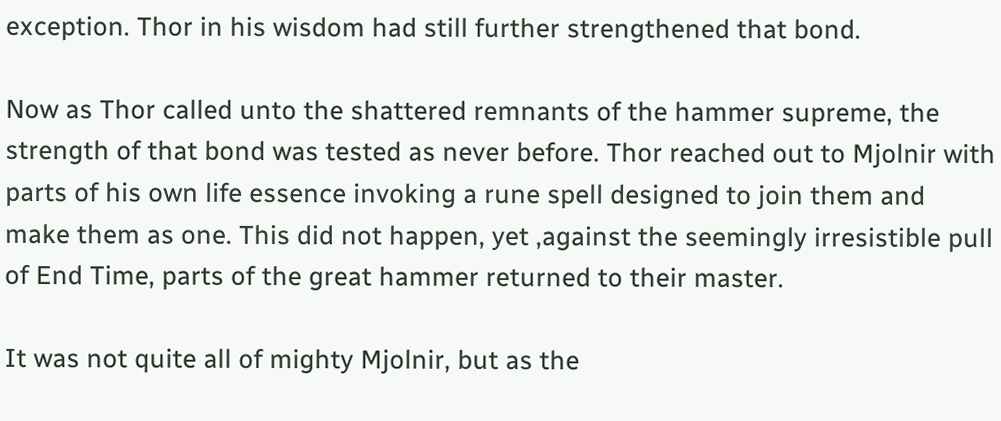exception. Thor in his wisdom had still further strengthened that bond.

Now as Thor called unto the shattered remnants of the hammer supreme, the strength of that bond was tested as never before. Thor reached out to Mjolnir with parts of his own life essence invoking a rune spell designed to join them and make them as one. This did not happen, yet ,against the seemingly irresistible pull of End Time, parts of the great hammer returned to their master.

It was not quite all of mighty Mjolnir, but as the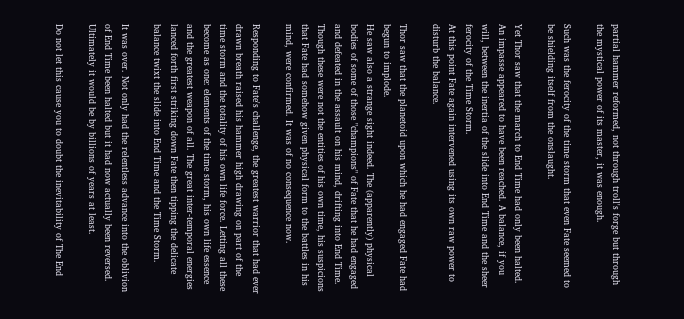partial hammer reformed, not through troll's forge but through the mystical power of its master, it was enough.

Such was the ferocity of the time storm that even Fate seemed to be shielding itself from the onslaught.

Yet Thor saw that the march to End Time had only been halted.
An impasse appeared to have been reached. A balance, if you will, between the inertia of the slide into End Time and the sheer ferocity of the Time Storm.
At this point Fate again intervened using its own raw power to disturb the balance.

Thor saw that the planetoid upon which he had engaged Fate had begun to implode.
He saw also a strange sight indeed. The (apparently) physical bodies of some of those "champions" of Fate that he had engaged and defeated in the assault on his mind, drifting into End Time. Though these were not the entities of his own time, his suspicions that Fate had somehow given physical form to the battles in his mind, were confirmed. It was of no consequence now.

Responding to Fate's challenge, the greatest warrior that had ever drawn breath raised his hammer high drawing on part of the time storm and the totality of his own life force. Letting all these become as one: elements of the time storm, his own life essence and the greatest weapon of all. The great inter-temporal energies lanced forth first striking down Fate then tipping the delicate balance twixt the slide into End Time and the Time Storm.

It was over. Not only had the relentless advance into the oblivion of End Time been halted but it had now actually been reversed. Ultimately it would be by billions of years at least.

Do not let this cause you to doubt the inevitability of The End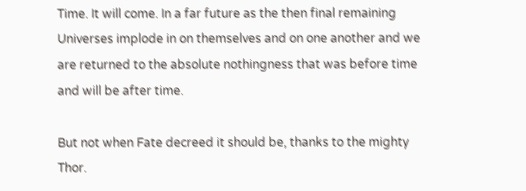Time. It will come. In a far future as the then final remaining Universes implode in on themselves and on one another and we are returned to the absolute nothingness that was before time and will be after time.

But not when Fate decreed it should be, thanks to the mighty Thor.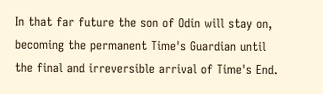In that far future the son of Odin will stay on, becoming the permanent Time's Guardian until the final and irreversible arrival of Time's End.